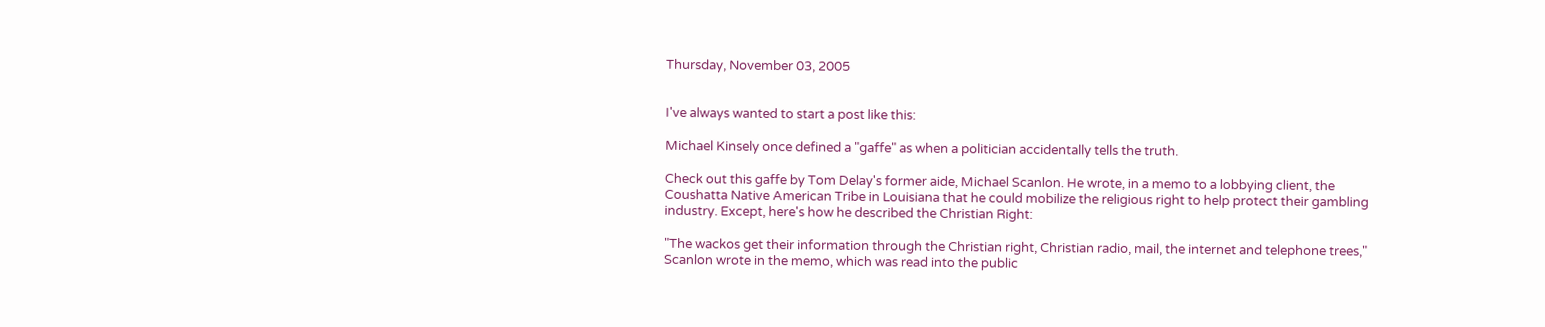Thursday, November 03, 2005


I've always wanted to start a post like this:

Michael Kinsely once defined a "gaffe" as when a politician accidentally tells the truth.

Check out this gaffe by Tom Delay's former aide, Michael Scanlon. He wrote, in a memo to a lobbying client, the Coushatta Native American Tribe in Louisiana that he could mobilize the religious right to help protect their gambling industry. Except, here's how he described the Christian Right:

"The wackos get their information through the Christian right, Christian radio, mail, the internet and telephone trees," Scanlon wrote in the memo, which was read into the public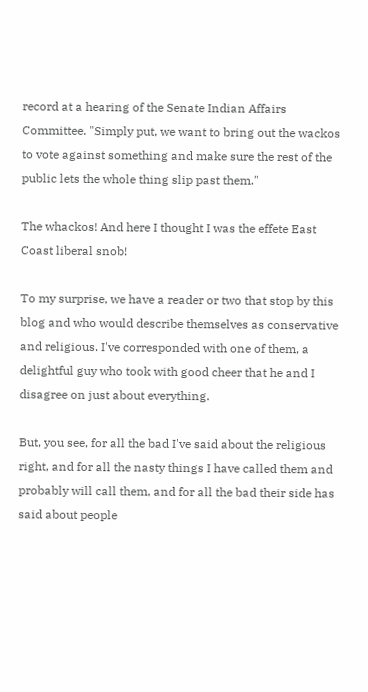record at a hearing of the Senate Indian Affairs Committee. "Simply put, we want to bring out the wackos to vote against something and make sure the rest of the public lets the whole thing slip past them."

The whackos! And here I thought I was the effete East Coast liberal snob!

To my surprise, we have a reader or two that stop by this blog and who would describe themselves as conservative and religious. I've corresponded with one of them, a delightful guy who took with good cheer that he and I disagree on just about everything.

But, you see, for all the bad I've said about the religious right, and for all the nasty things I have called them and probably will call them, and for all the bad their side has said about people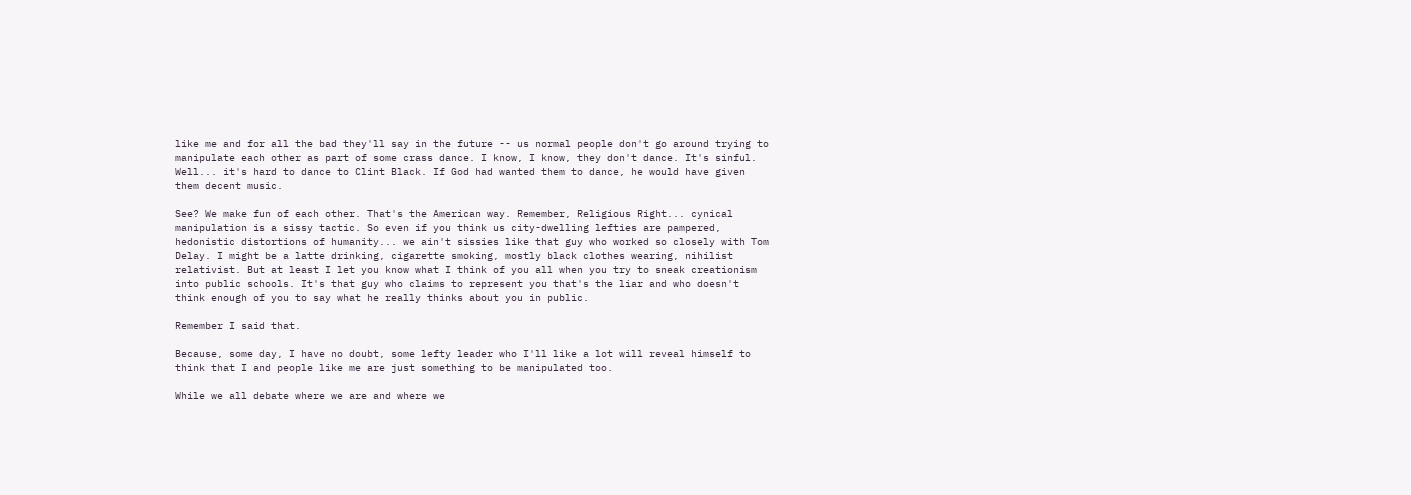like me and for all the bad they'll say in the future -- us normal people don't go around trying to manipulate each other as part of some crass dance. I know, I know, they don't dance. It's sinful. Well... it's hard to dance to Clint Black. If God had wanted them to dance, he would have given them decent music.

See? We make fun of each other. That's the American way. Remember, Religious Right... cynical manipulation is a sissy tactic. So even if you think us city-dwelling lefties are pampered, hedonistic distortions of humanity... we ain't sissies like that guy who worked so closely with Tom Delay. I might be a latte drinking, cigarette smoking, mostly black clothes wearing, nihilist relativist. But at least I let you know what I think of you all when you try to sneak creationism into public schools. It's that guy who claims to represent you that's the liar and who doesn't think enough of you to say what he really thinks about you in public.

Remember I said that.

Because, some day, I have no doubt, some lefty leader who I'll like a lot will reveal himself to think that I and people like me are just something to be manipulated too.

While we all debate where we are and where we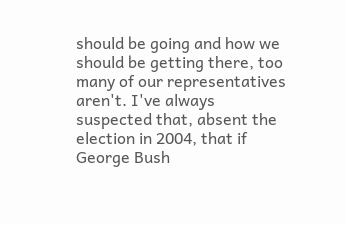should be going and how we should be getting there, too many of our representatives aren't. I've always suspected that, absent the election in 2004, that if George Bush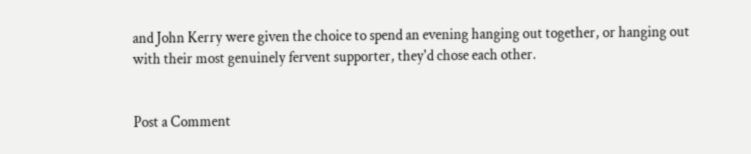and John Kerry were given the choice to spend an evening hanging out together, or hanging out with their most genuinely fervent supporter, they'd chose each other.


Post a Comment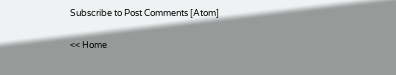Subscribe to Post Comments [Atom]

<< Home